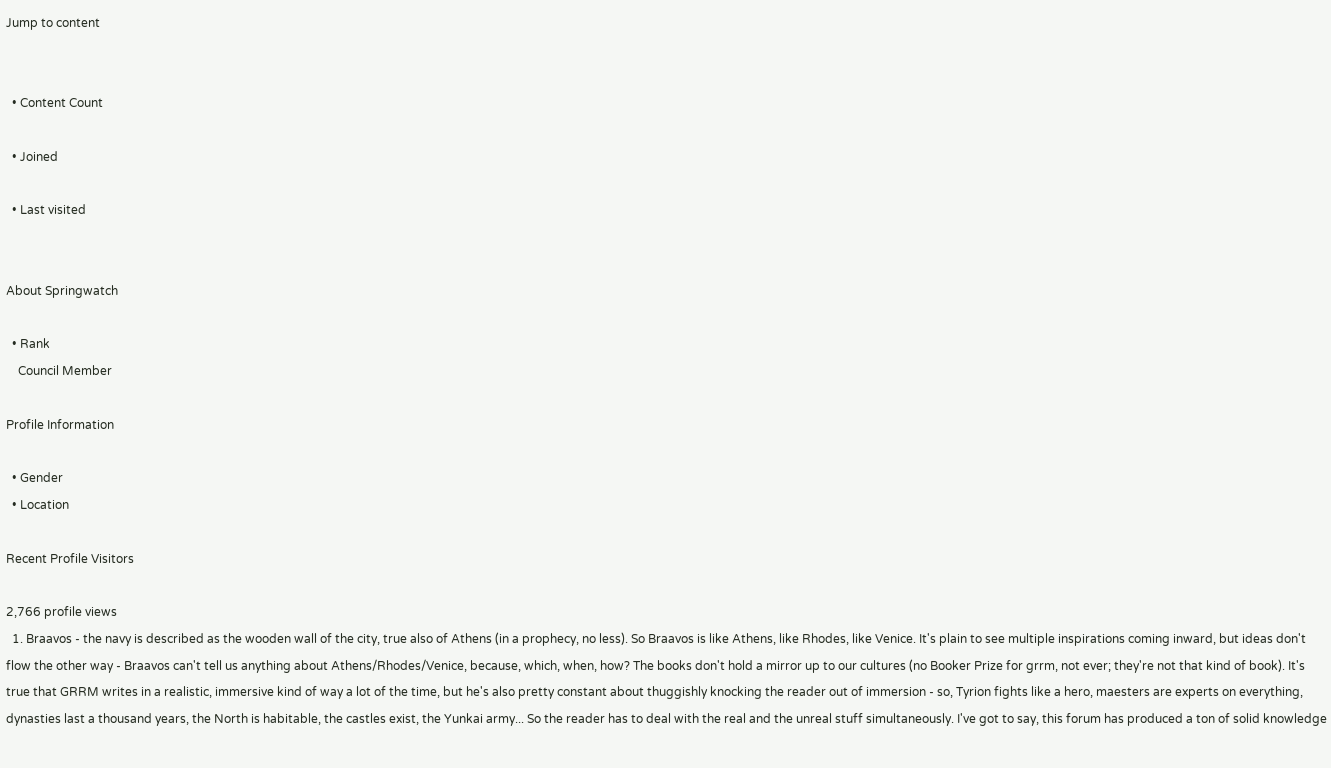Jump to content


  • Content Count

  • Joined

  • Last visited


About Springwatch

  • Rank
    Council Member

Profile Information

  • Gender
  • Location

Recent Profile Visitors

2,766 profile views
  1. Braavos - the navy is described as the wooden wall of the city, true also of Athens (in a prophecy, no less). So Braavos is like Athens, like Rhodes, like Venice. It's plain to see multiple inspirations coming inward, but ideas don't flow the other way - Braavos can't tell us anything about Athens/Rhodes/Venice, because, which, when, how? The books don't hold a mirror up to our cultures (no Booker Prize for grrm, not ever; they're not that kind of book). It's true that GRRM writes in a realistic, immersive kind of way a lot of the time, but he's also pretty constant about thuggishly knocking the reader out of immersion - so, Tyrion fights like a hero, maesters are experts on everything, dynasties last a thousand years, the North is habitable, the castles exist, the Yunkai army... So the reader has to deal with the real and the unreal stuff simultaneously. I've got to say, this forum has produced a ton of solid knowledge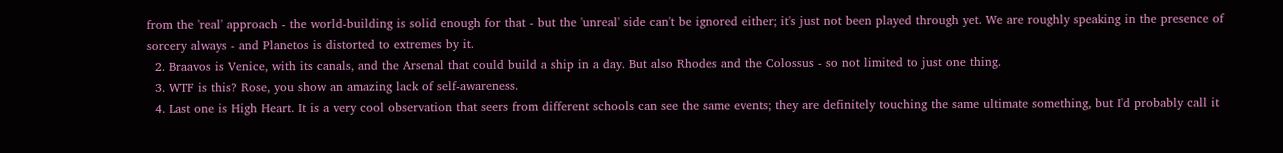from the 'real' approach - the world-building is solid enough for that - but the 'unreal' side can't be ignored either; it's just not been played through yet. We are roughly speaking in the presence of sorcery always - and Planetos is distorted to extremes by it.
  2. Braavos is Venice, with its canals, and the Arsenal that could build a ship in a day. But also Rhodes and the Colossus - so not limited to just one thing.
  3. WTF is this? Rose, you show an amazing lack of self-awareness.
  4. Last one is High Heart. It is a very cool observation that seers from different schools can see the same events; they are definitely touching the same ultimate something, but I'd probably call it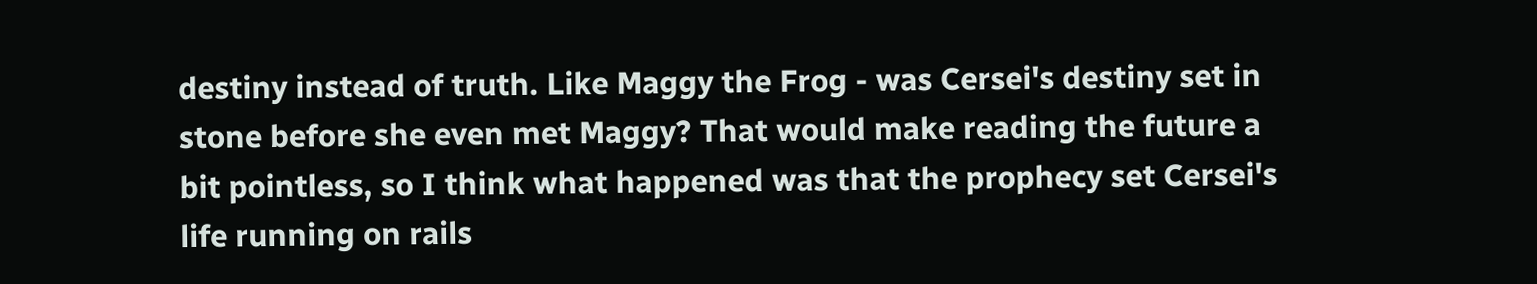destiny instead of truth. Like Maggy the Frog - was Cersei's destiny set in stone before she even met Maggy? That would make reading the future a bit pointless, so I think what happened was that the prophecy set Cersei's life running on rails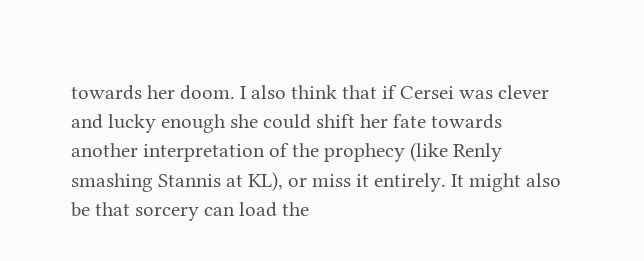towards her doom. I also think that if Cersei was clever and lucky enough she could shift her fate towards another interpretation of the prophecy (like Renly smashing Stannis at KL), or miss it entirely. It might also be that sorcery can load the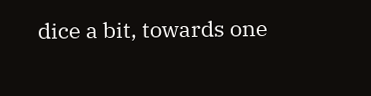dice a bit, towards one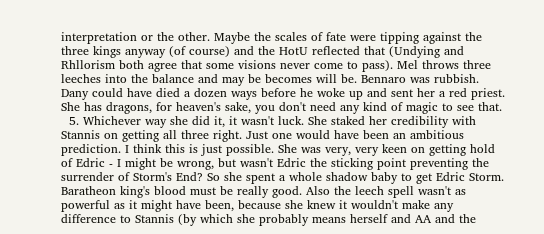interpretation or the other. Maybe the scales of fate were tipping against the three kings anyway (of course) and the HotU reflected that (Undying and Rhllorism both agree that some visions never come to pass). Mel throws three leeches into the balance and may be becomes will be. Bennaro was rubbish. Dany could have died a dozen ways before he woke up and sent her a red priest. She has dragons, for heaven's sake, you don't need any kind of magic to see that.
  5. Whichever way she did it, it wasn't luck. She staked her credibility with Stannis on getting all three right. Just one would have been an ambitious prediction. I think this is just possible. She was very, very keen on getting hold of Edric - I might be wrong, but wasn't Edric the sticking point preventing the surrender of Storm's End? So she spent a whole shadow baby to get Edric Storm. Baratheon king's blood must be really good. Also the leech spell wasn't as powerful as it might have been, because she knew it wouldn't make any difference to Stannis (by which she probably means herself and AA and the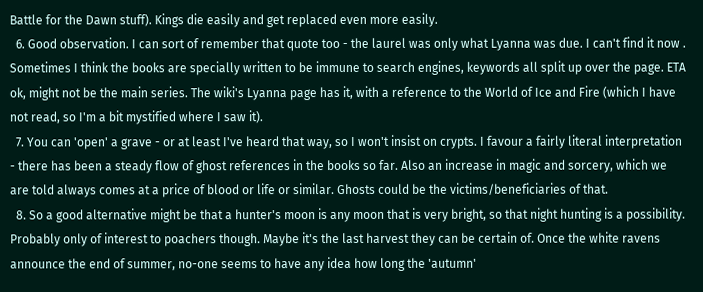Battle for the Dawn stuff). Kings die easily and get replaced even more easily.
  6. Good observation. I can sort of remember that quote too - the laurel was only what Lyanna was due. I can't find it now . Sometimes I think the books are specially written to be immune to search engines, keywords all split up over the page. ETA ok, might not be the main series. The wiki's Lyanna page has it, with a reference to the World of Ice and Fire (which I have not read, so I'm a bit mystified where I saw it).
  7. You can 'open' a grave - or at least I've heard that way, so I won't insist on crypts. I favour a fairly literal interpretation - there has been a steady flow of ghost references in the books so far. Also an increase in magic and sorcery, which we are told always comes at a price of blood or life or similar. Ghosts could be the victims/beneficiaries of that.
  8. So a good alternative might be that a hunter's moon is any moon that is very bright, so that night hunting is a possibility. Probably only of interest to poachers though. Maybe it's the last harvest they can be certain of. Once the white ravens announce the end of summer, no-one seems to have any idea how long the 'autumn'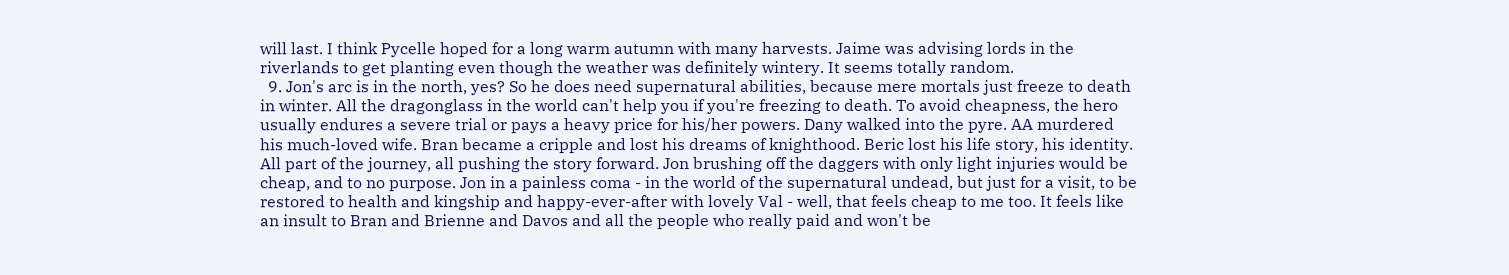will last. I think Pycelle hoped for a long warm autumn with many harvests. Jaime was advising lords in the riverlands to get planting even though the weather was definitely wintery. It seems totally random.
  9. Jon's arc is in the north, yes? So he does need supernatural abilities, because mere mortals just freeze to death in winter. All the dragonglass in the world can't help you if you're freezing to death. To avoid cheapness, the hero usually endures a severe trial or pays a heavy price for his/her powers. Dany walked into the pyre. AA murdered his much-loved wife. Bran became a cripple and lost his dreams of knighthood. Beric lost his life story, his identity. All part of the journey, all pushing the story forward. Jon brushing off the daggers with only light injuries would be cheap, and to no purpose. Jon in a painless coma - in the world of the supernatural undead, but just for a visit, to be restored to health and kingship and happy-ever-after with lovely Val - well, that feels cheap to me too. It feels like an insult to Bran and Brienne and Davos and all the people who really paid and won't be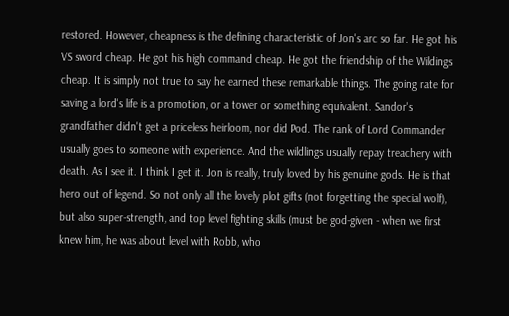restored. However, cheapness is the defining characteristic of Jon's arc so far. He got his VS sword cheap. He got his high command cheap. He got the friendship of the Wildings cheap. It is simply not true to say he earned these remarkable things. The going rate for saving a lord's life is a promotion, or a tower or something equivalent. Sandor's grandfather didn't get a priceless heirloom, nor did Pod. The rank of Lord Commander usually goes to someone with experience. And the wildlings usually repay treachery with death. As I see it. I think I get it. Jon is really, truly loved by his genuine gods. He is that hero out of legend. So not only all the lovely plot gifts (not forgetting the special wolf), but also super-strength, and top level fighting skills (must be god-given - when we first knew him, he was about level with Robb, who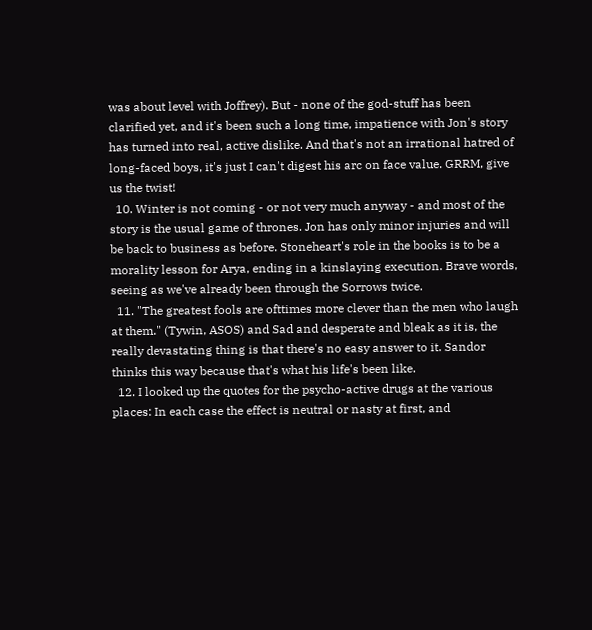was about level with Joffrey). But - none of the god-stuff has been clarified yet, and it's been such a long time, impatience with Jon's story has turned into real, active dislike. And that's not an irrational hatred of long-faced boys, it's just I can't digest his arc on face value. GRRM, give us the twist!
  10. Winter is not coming - or not very much anyway - and most of the story is the usual game of thrones. Jon has only minor injuries and will be back to business as before. Stoneheart's role in the books is to be a morality lesson for Arya, ending in a kinslaying execution. Brave words, seeing as we've already been through the Sorrows twice.
  11. "The greatest fools are ofttimes more clever than the men who laugh at them." (Tywin, ASOS) and Sad and desperate and bleak as it is, the really devastating thing is that there's no easy answer to it. Sandor thinks this way because that's what his life's been like.
  12. I looked up the quotes for the psycho-active drugs at the various places: In each case the effect is neutral or nasty at first, and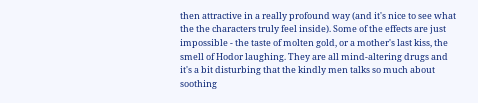then attractive in a really profound way (and it's nice to see what the the characters truly feel inside). Some of the effects are just impossible - the taste of molten gold, or a mother's last kiss, the smell of Hodor laughing. They are all mind-altering drugs and it's a bit disturbing that the kindly men talks so much about soothing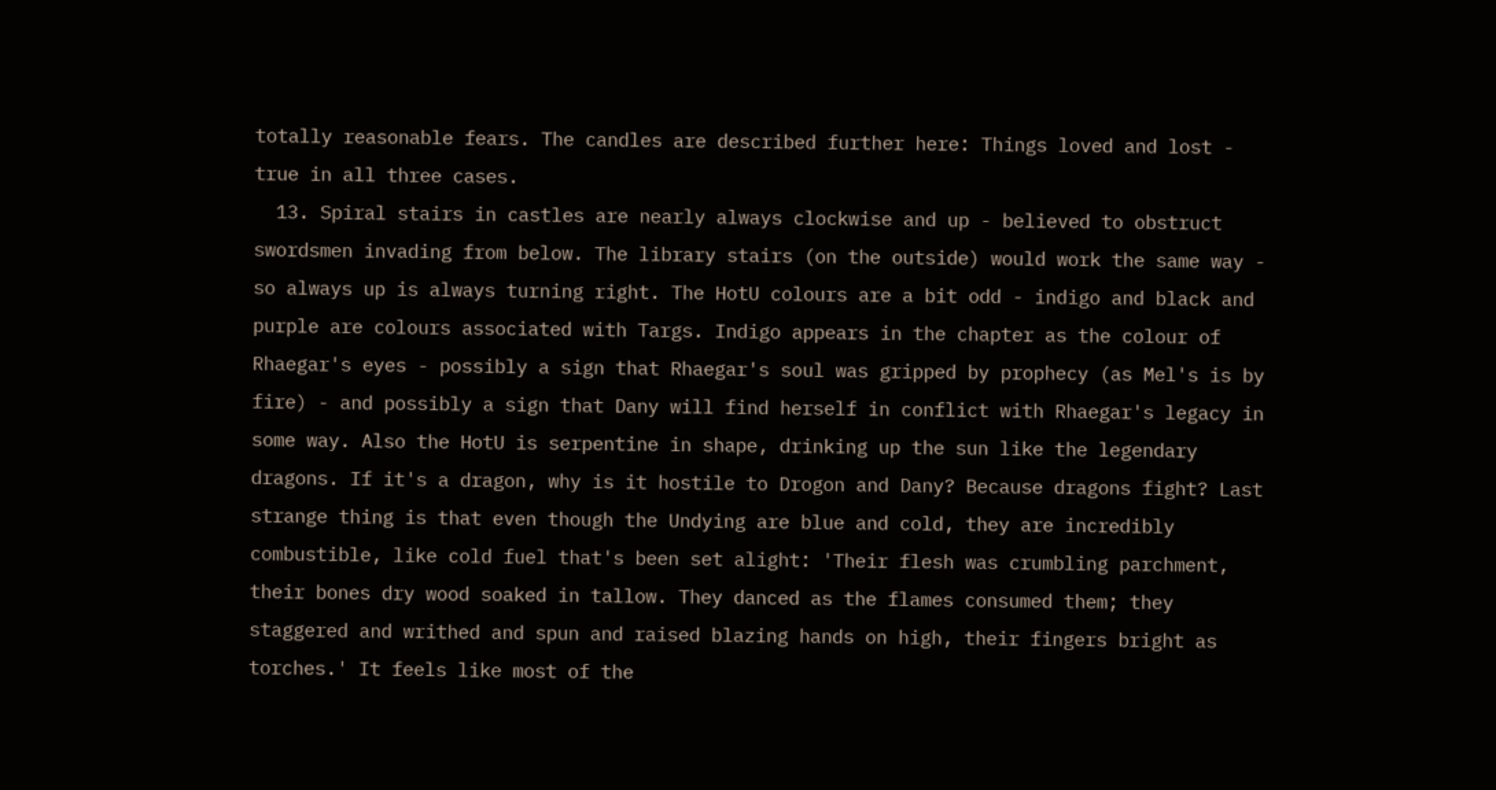totally reasonable fears. The candles are described further here: Things loved and lost - true in all three cases.
  13. Spiral stairs in castles are nearly always clockwise and up - believed to obstruct swordsmen invading from below. The library stairs (on the outside) would work the same way - so always up is always turning right. The HotU colours are a bit odd - indigo and black and purple are colours associated with Targs. Indigo appears in the chapter as the colour of Rhaegar's eyes - possibly a sign that Rhaegar's soul was gripped by prophecy (as Mel's is by fire) - and possibly a sign that Dany will find herself in conflict with Rhaegar's legacy in some way. Also the HotU is serpentine in shape, drinking up the sun like the legendary dragons. If it's a dragon, why is it hostile to Drogon and Dany? Because dragons fight? Last strange thing is that even though the Undying are blue and cold, they are incredibly combustible, like cold fuel that's been set alight: 'Their flesh was crumbling parchment, their bones dry wood soaked in tallow. They danced as the flames consumed them; they staggered and writhed and spun and raised blazing hands on high, their fingers bright as torches.' It feels like most of the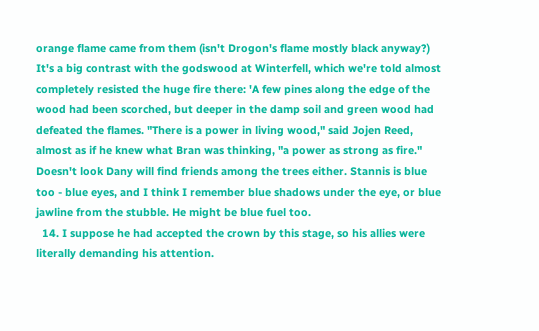orange flame came from them (isn't Drogon's flame mostly black anyway?) It's a big contrast with the godswood at Winterfell, which we're told almost completely resisted the huge fire there: 'A few pines along the edge of the wood had been scorched, but deeper in the damp soil and green wood had defeated the flames. "There is a power in living wood," said Jojen Reed, almost as if he knew what Bran was thinking, "a power as strong as fire." Doesn't look Dany will find friends among the trees either. Stannis is blue too - blue eyes, and I think I remember blue shadows under the eye, or blue jawline from the stubble. He might be blue fuel too.
  14. I suppose he had accepted the crown by this stage, so his allies were literally demanding his attention.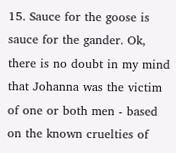15. Sauce for the goose is sauce for the gander. Ok, there is no doubt in my mind that Johanna was the victim of one or both men - based on the known cruelties of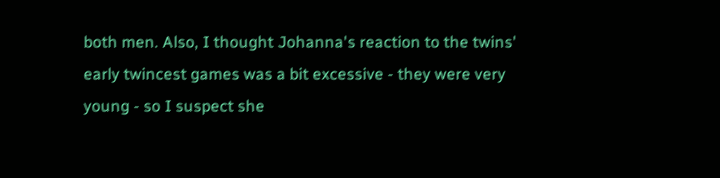both men. Also, I thought Johanna's reaction to the twins' early twincest games was a bit excessive - they were very young - so I suspect she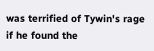was terrified of Tywin's rage if he found the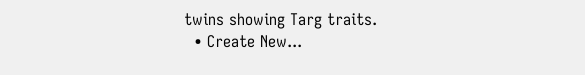twins showing Targ traits.
  • Create New...